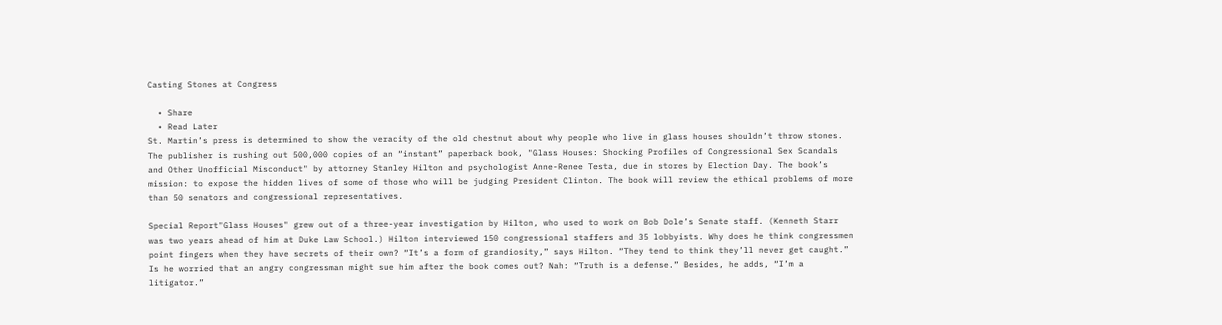Casting Stones at Congress

  • Share
  • Read Later
St. Martin’s press is determined to show the veracity of the old chestnut about why people who live in glass houses shouldn’t throw stones. The publisher is rushing out 500,000 copies of an “instant” paperback book, "Glass Houses: Shocking Profiles of Congressional Sex Scandals and Other Unofficial Misconduct" by attorney Stanley Hilton and psychologist Anne-Renee Testa, due in stores by Election Day. The book’s mission: to expose the hidden lives of some of those who will be judging President Clinton. The book will review the ethical problems of more than 50 senators and congressional representatives.

Special Report"Glass Houses" grew out of a three-year investigation by Hilton, who used to work on Bob Dole’s Senate staff. (Kenneth Starr was two years ahead of him at Duke Law School.) Hilton interviewed 150 congressional staffers and 35 lobbyists. Why does he think congressmen point fingers when they have secrets of their own? “It’s a form of grandiosity,” says Hilton. “They tend to think they’ll never get caught.” Is he worried that an angry congressman might sue him after the book comes out? Nah: “Truth is a defense.” Besides, he adds, “I’m a litigator.”